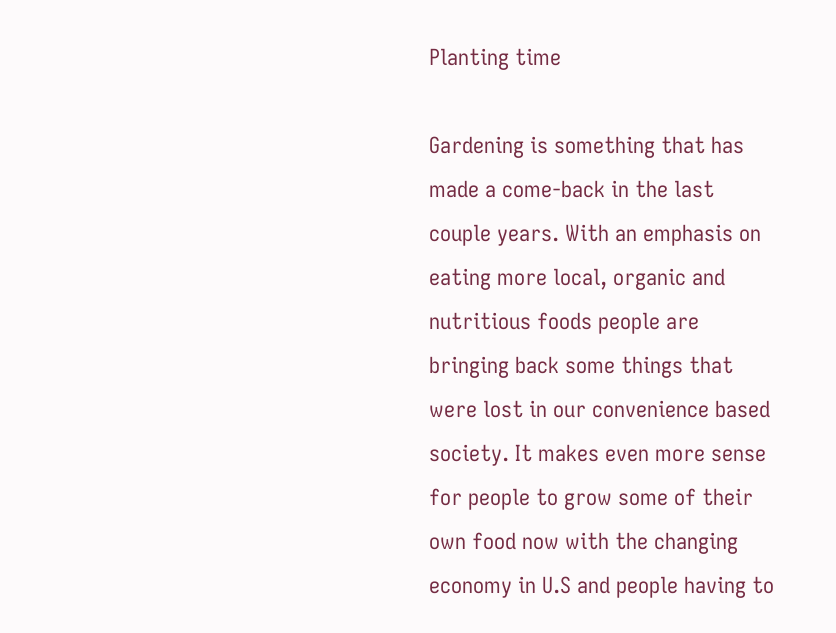Planting time

Gardening is something that has made a come-back in the last couple years. With an emphasis on eating more local, organic and nutritious foods people are bringing back some things that were lost in our convenience based society. It makes even more sense for people to grow some of their own food now with the changing economy in U.S and people having to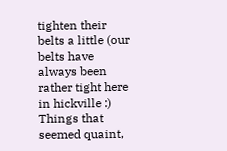tighten their belts a little (our belts have always been rather tight here in hickville :) Things that seemed quaint,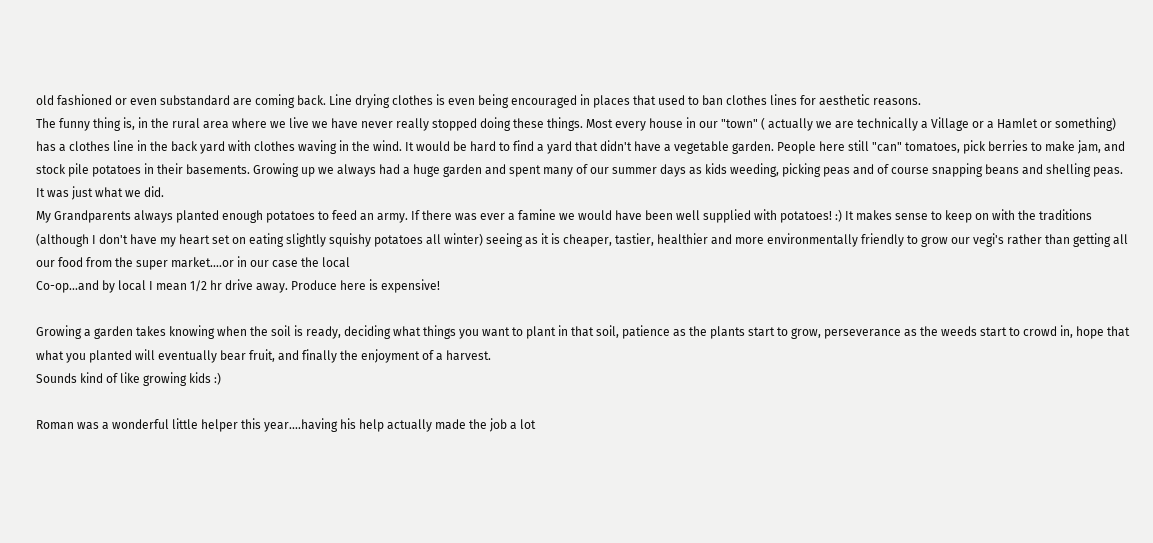old fashioned or even substandard are coming back. Line drying clothes is even being encouraged in places that used to ban clothes lines for aesthetic reasons.
The funny thing is, in the rural area where we live we have never really stopped doing these things. Most every house in our "town" ( actually we are technically a Village or a Hamlet or something) has a clothes line in the back yard with clothes waving in the wind. It would be hard to find a yard that didn't have a vegetable garden. People here still "can" tomatoes, pick berries to make jam, and stock pile potatoes in their basements. Growing up we always had a huge garden and spent many of our summer days as kids weeding, picking peas and of course snapping beans and shelling peas. It was just what we did.
My Grandparents always planted enough potatoes to feed an army. If there was ever a famine we would have been well supplied with potatoes! :) It makes sense to keep on with the traditions (although I don't have my heart set on eating slightly squishy potatoes all winter) seeing as it is cheaper, tastier, healthier and more environmentally friendly to grow our vegi's rather than getting all our food from the super market....or in our case the local
Co-op...and by local I mean 1/2 hr drive away. Produce here is expensive!

Growing a garden takes knowing when the soil is ready, deciding what things you want to plant in that soil, patience as the plants start to grow, perseverance as the weeds start to crowd in, hope that what you planted will eventually bear fruit, and finally the enjoyment of a harvest.
Sounds kind of like growing kids :)

Roman was a wonderful little helper this year....having his help actually made the job a lot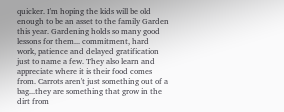quicker. I'm hoping the kids will be old enough to be an asset to the family Garden this year. Gardening holds so many good lessons for them... commitment, hard work, patience and delayed gratification just to name a few. They also learn and appreciate where it is their food comes from. Carrots aren't just something out of a bag...they are something that grow in the dirt from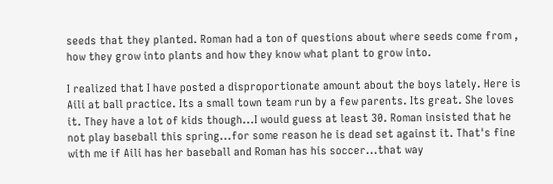seeds that they planted. Roman had a ton of questions about where seeds come from , how they grow into plants and how they know what plant to grow into.

I realized that I have posted a disproportionate amount about the boys lately. Here is Aili at ball practice. Its a small town team run by a few parents. Its great. She loves it. They have a lot of kids though...I would guess at least 30. Roman insisted that he not play baseball this spring...for some reason he is dead set against it. That's fine with me if Aili has her baseball and Roman has his soccer...that way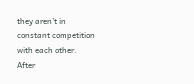they aren't in constant competition with each other. After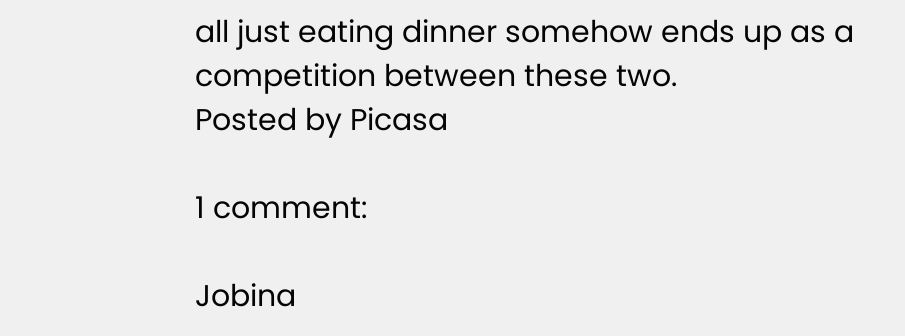all just eating dinner somehow ends up as a competition between these two.
Posted by Picasa

1 comment:

Jobina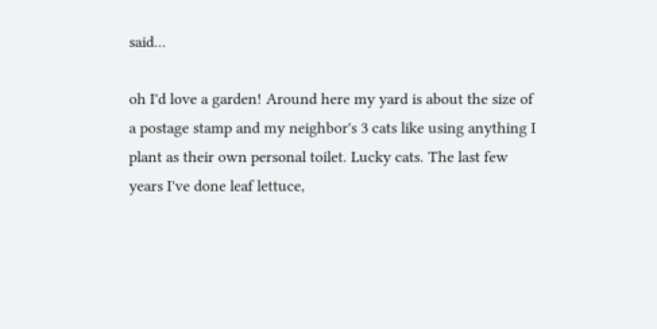said...

oh I'd love a garden! Around here my yard is about the size of a postage stamp and my neighbor's 3 cats like using anything I plant as their own personal toilet. Lucky cats. The last few years I've done leaf lettuce,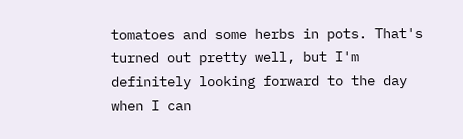tomatoes and some herbs in pots. That's turned out pretty well, but I'm definitely looking forward to the day when I can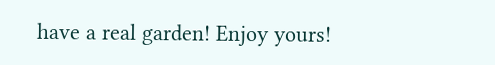have a real garden! Enjoy yours!